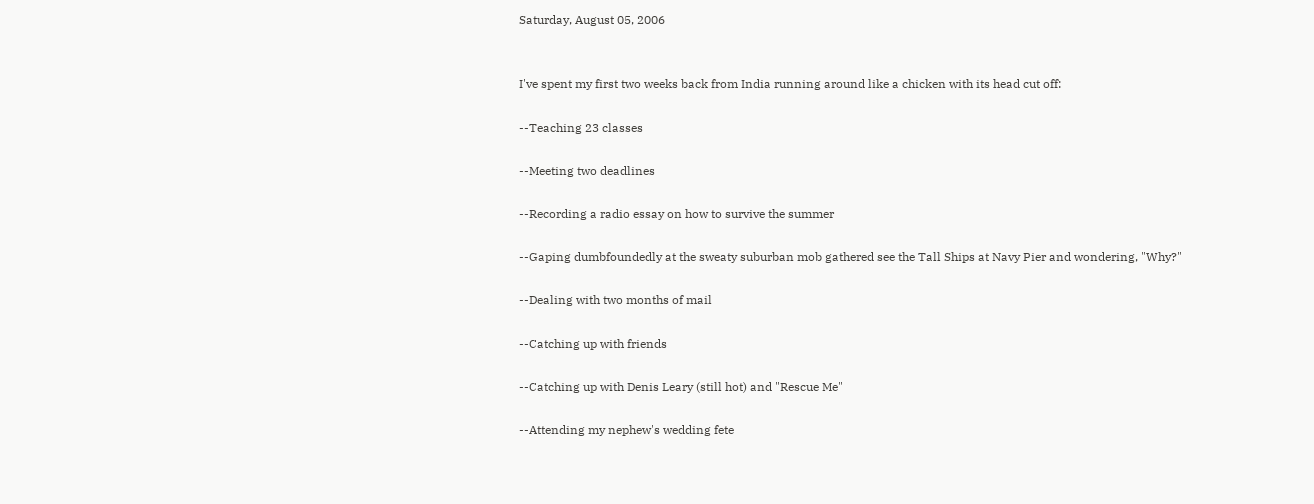Saturday, August 05, 2006


I've spent my first two weeks back from India running around like a chicken with its head cut off:

--Teaching 23 classes

--Meeting two deadlines

--Recording a radio essay on how to survive the summer

--Gaping dumbfoundedly at the sweaty suburban mob gathered see the Tall Ships at Navy Pier and wondering, "Why?"

--Dealing with two months of mail

--Catching up with friends

--Catching up with Denis Leary (still hot) and "Rescue Me"

--Attending my nephew's wedding fete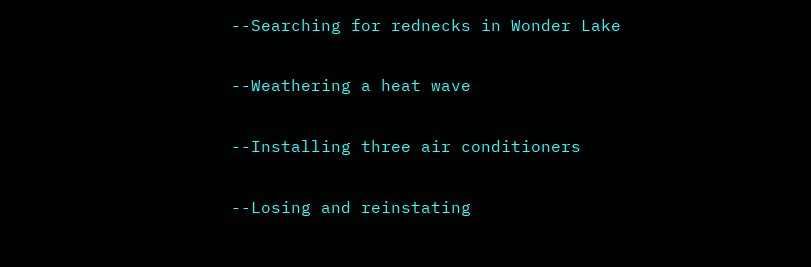--Searching for rednecks in Wonder Lake

--Weathering a heat wave

--Installing three air conditioners

--Losing and reinstating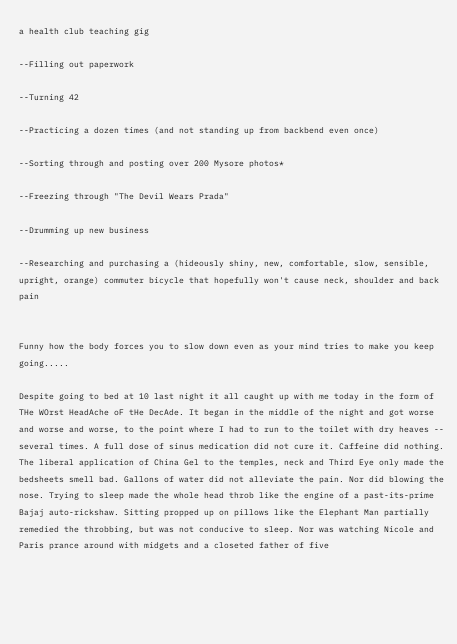a health club teaching gig

--Filling out paperwork

--Turning 42

--Practicing a dozen times (and not standing up from backbend even once)

--Sorting through and posting over 200 Mysore photos*

--Freezing through "The Devil Wears Prada"

--Drumming up new business

--Researching and purchasing a (hideously shiny, new, comfortable, slow, sensible, upright, orange) commuter bicycle that hopefully won't cause neck, shoulder and back pain


Funny how the body forces you to slow down even as your mind tries to make you keep going.....

Despite going to bed at 10 last night it all caught up with me today in the form of THe WOrst HeadAche oF tHe DecAde. It began in the middle of the night and got worse and worse and worse, to the point where I had to run to the toilet with dry heaves -- several times. A full dose of sinus medication did not cure it. Caffeine did nothing. The liberal application of China Gel to the temples, neck and Third Eye only made the bedsheets smell bad. Gallons of water did not alleviate the pain. Nor did blowing the nose. Trying to sleep made the whole head throb like the engine of a past-its-prime Bajaj auto-rickshaw. Sitting propped up on pillows like the Elephant Man partially remedied the throbbing, but was not conducive to sleep. Nor was watching Nicole and Paris prance around with midgets and a closeted father of five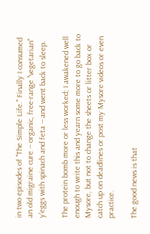in two episodes of "The Simple Life." Finally I consumed an old migraine cure -- organic, free-range "vegetarian" y'eggs with spinach and feta -- and went back to sleep.

The protein bomb more or less worked; I awakened well enough to write this and yearn some more to go back to Mysore, but not to change the sheets or litter box or catch up on deadlines or post my Mysore videos or even practice.

The good news is that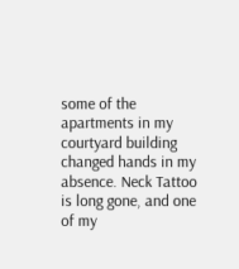some of the apartments in my courtyard building changed hands in my absence. Neck Tattoo is long gone, and one of my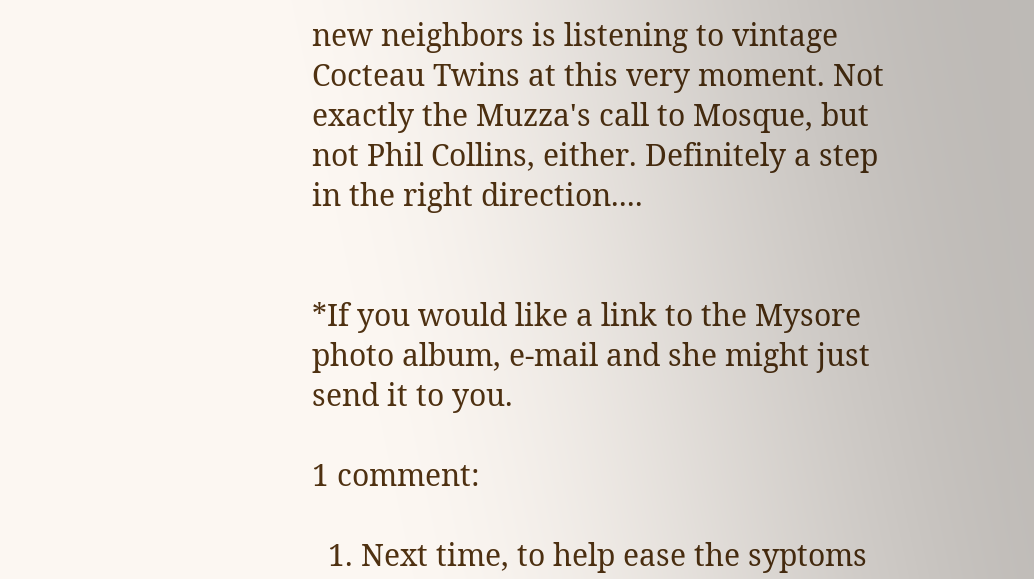new neighbors is listening to vintage Cocteau Twins at this very moment. Not exactly the Muzza's call to Mosque, but not Phil Collins, either. Definitely a step in the right direction....


*If you would like a link to the Mysore photo album, e-mail and she might just send it to you.

1 comment:

  1. Next time, to help ease the syptoms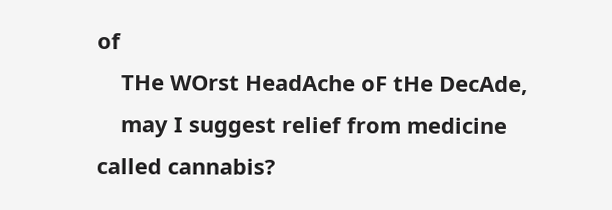of
    THe WOrst HeadAche oF tHe DecAde,
    may I suggest relief from medicine called cannabis?